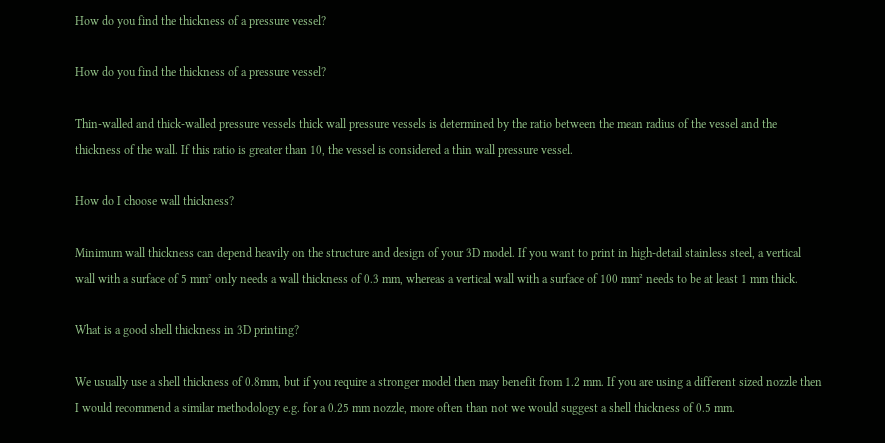How do you find the thickness of a pressure vessel?

How do you find the thickness of a pressure vessel?

Thin-walled and thick-walled pressure vessels thick wall pressure vessels is determined by the ratio between the mean radius of the vessel and the thickness of the wall. If this ratio is greater than 10, the vessel is considered a thin wall pressure vessel.

How do I choose wall thickness?

Minimum wall thickness can depend heavily on the structure and design of your 3D model. If you want to print in high-detail stainless steel, a vertical wall with a surface of 5 mm² only needs a wall thickness of 0.3 mm, whereas a vertical wall with a surface of 100 mm² needs to be at least 1 mm thick.

What is a good shell thickness in 3D printing?

We usually use a shell thickness of 0.8mm, but if you require a stronger model then may benefit from 1.2 mm. If you are using a different sized nozzle then I would recommend a similar methodology e.g. for a 0.25 mm nozzle, more often than not we would suggest a shell thickness of 0.5 mm.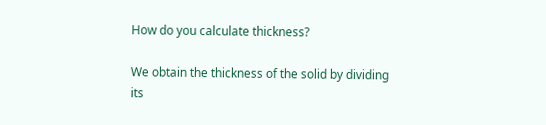How do you calculate thickness?

We obtain the thickness of the solid by dividing its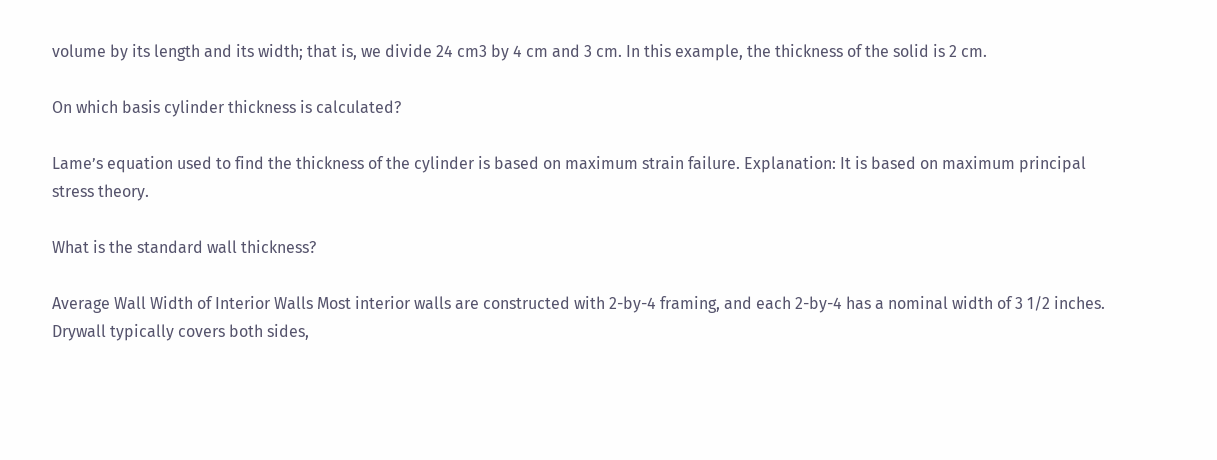volume by its length and its width; that is, we divide 24 cm3 by 4 cm and 3 cm. In this example, the thickness of the solid is 2 cm.

On which basis cylinder thickness is calculated?

Lame’s equation used to find the thickness of the cylinder is based on maximum strain failure. Explanation: It is based on maximum principal stress theory.

What is the standard wall thickness?

Average Wall Width of Interior Walls Most interior walls are constructed with 2-by-4 framing, and each 2-by-4 has a nominal width of 3 1/2 inches. Drywall typically covers both sides,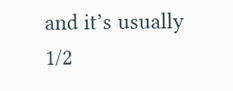and it’s usually 1/2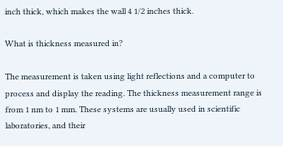inch thick, which makes the wall 4 1/2 inches thick.

What is thickness measured in?

The measurement is taken using light reflections and a computer to process and display the reading. The thickness measurement range is from 1 nm to 1 mm. These systems are usually used in scientific laboratories, and their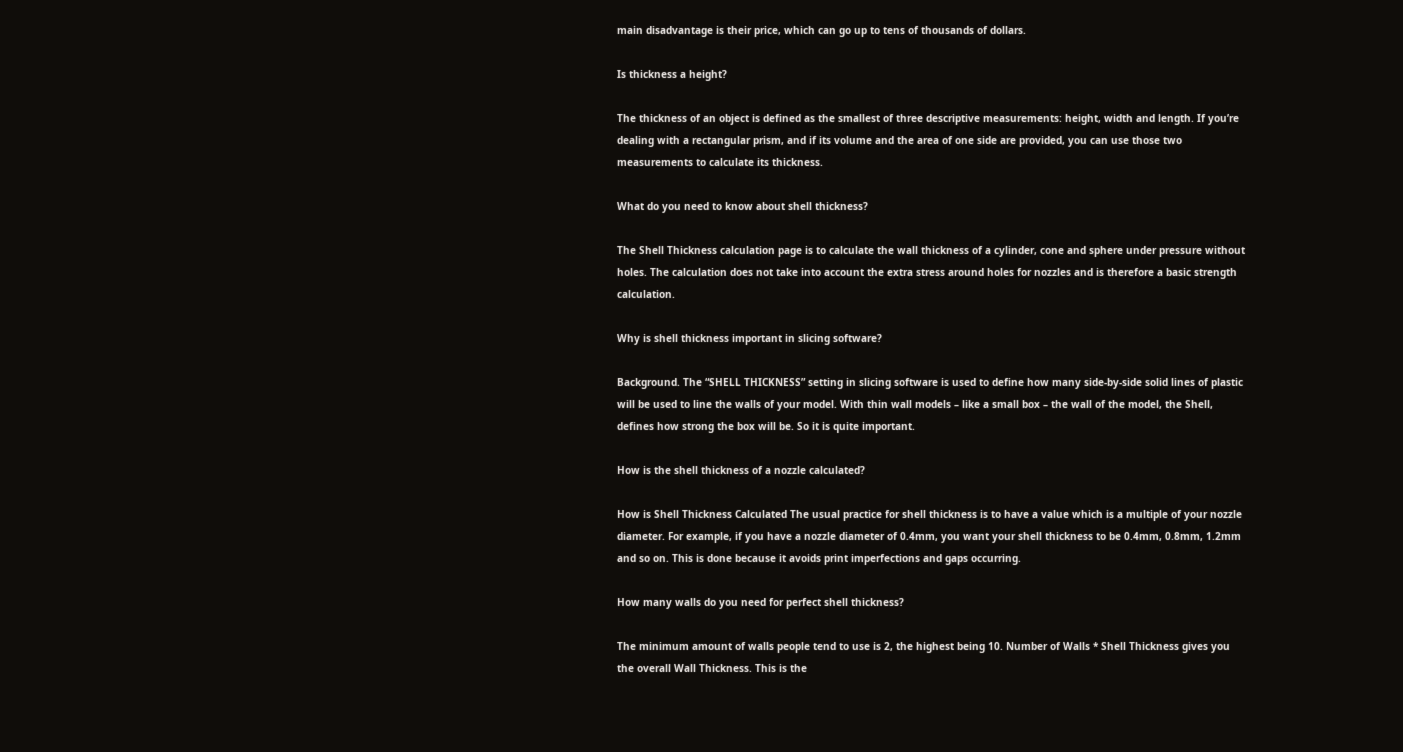main disadvantage is their price, which can go up to tens of thousands of dollars.

Is thickness a height?

The thickness of an object is defined as the smallest of three descriptive measurements: height, width and length. If you’re dealing with a rectangular prism, and if its volume and the area of one side are provided, you can use those two measurements to calculate its thickness.

What do you need to know about shell thickness?

The Shell Thickness calculation page is to calculate the wall thickness of a cylinder, cone and sphere under pressure without holes. The calculation does not take into account the extra stress around holes for nozzles and is therefore a basic strength calculation.

Why is shell thickness important in slicing software?

Background. The “SHELL THICKNESS” setting in slicing software is used to define how many side-by-side solid lines of plastic will be used to line the walls of your model. With thin wall models – like a small box – the wall of the model, the Shell, defines how strong the box will be. So it is quite important.

How is the shell thickness of a nozzle calculated?

How is Shell Thickness Calculated The usual practice for shell thickness is to have a value which is a multiple of your nozzle diameter. For example, if you have a nozzle diameter of 0.4mm, you want your shell thickness to be 0.4mm, 0.8mm, 1.2mm and so on. This is done because it avoids print imperfections and gaps occurring.

How many walls do you need for perfect shell thickness?

The minimum amount of walls people tend to use is 2, the highest being 10. Number of Walls * Shell Thickness gives you the overall Wall Thickness. This is the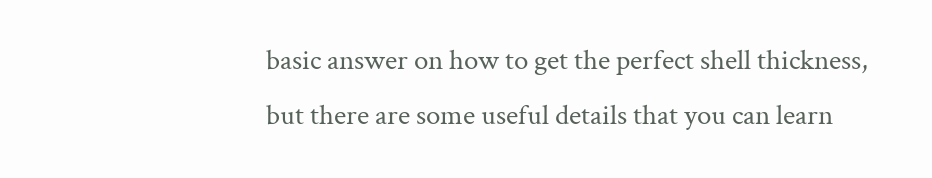basic answer on how to get the perfect shell thickness, but there are some useful details that you can learn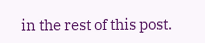in the rest of this post.